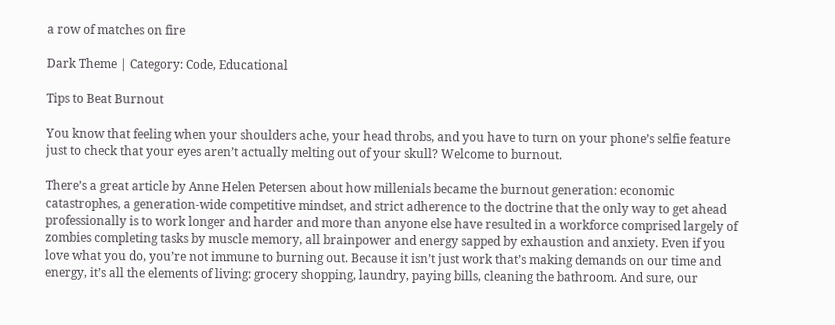a row of matches on fire

Dark Theme | Category: Code, Educational

Tips to Beat Burnout

You know that feeling when your shoulders ache, your head throbs, and you have to turn on your phone’s selfie feature just to check that your eyes aren’t actually melting out of your skull? Welcome to burnout.

There’s a great article by Anne Helen Petersen about how millenials became the burnout generation: economic catastrophes, a generation-wide competitive mindset, and strict adherence to the doctrine that the only way to get ahead professionally is to work longer and harder and more than anyone else have resulted in a workforce comprised largely of zombies completing tasks by muscle memory, all brainpower and energy sapped by exhaustion and anxiety. Even if you love what you do, you’re not immune to burning out. Because it isn’t just work that’s making demands on our time and energy, it’s all the elements of living: grocery shopping, laundry, paying bills, cleaning the bathroom. And sure, our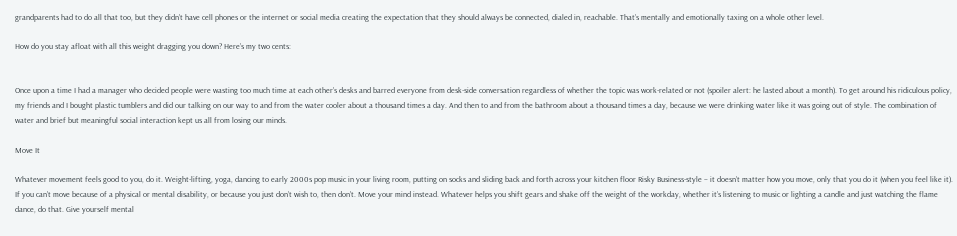grandparents had to do all that too, but they didn’t have cell phones or the internet or social media creating the expectation that they should always be connected, dialed in, reachable. That’s mentally and emotionally taxing on a whole other level.

How do you stay afloat with all this weight dragging you down? Here’s my two cents:


Once upon a time I had a manager who decided people were wasting too much time at each other’s desks and barred everyone from desk-side conversation regardless of whether the topic was work-related or not (spoiler alert: he lasted about a month). To get around his ridiculous policy, my friends and I bought plastic tumblers and did our talking on our way to and from the water cooler about a thousand times a day. And then to and from the bathroom about a thousand times a day, because we were drinking water like it was going out of style. The combination of water and brief but meaningful social interaction kept us all from losing our minds.

Move It

Whatever movement feels good to you, do it. Weight-lifting, yoga, dancing to early 2000s pop music in your living room, putting on socks and sliding back and forth across your kitchen floor Risky Business-style – it doesn’t matter how you move, only that you do it (when you feel like it). If you can’t move because of a physical or mental disability, or because you just don’t wish to, then don’t. Move your mind instead. Whatever helps you shift gears and shake off the weight of the workday, whether it’s listening to music or lighting a candle and just watching the flame dance, do that. Give yourself mental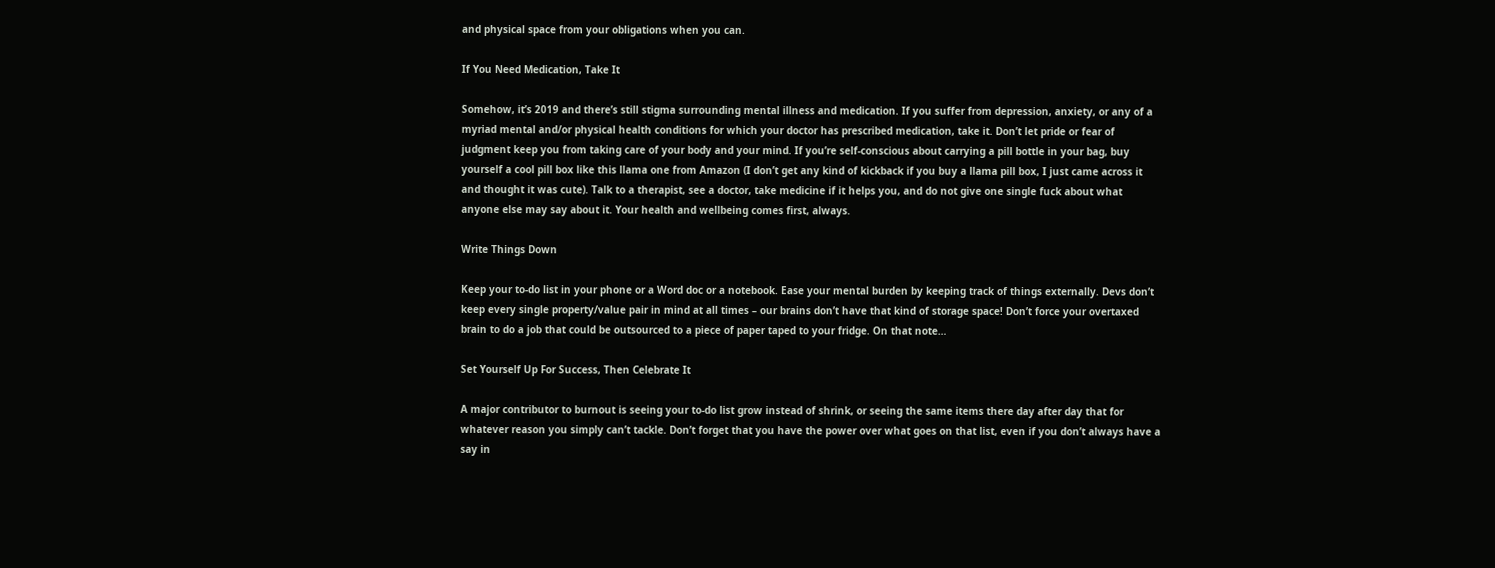and physical space from your obligations when you can.

If You Need Medication, Take It

Somehow, it’s 2019 and there’s still stigma surrounding mental illness and medication. If you suffer from depression, anxiety, or any of a myriad mental and/or physical health conditions for which your doctor has prescribed medication, take it. Don’t let pride or fear of judgment keep you from taking care of your body and your mind. If you’re self-conscious about carrying a pill bottle in your bag, buy yourself a cool pill box like this llama one from Amazon (I don’t get any kind of kickback if you buy a llama pill box, I just came across it and thought it was cute). Talk to a therapist, see a doctor, take medicine if it helps you, and do not give one single fuck about what anyone else may say about it. Your health and wellbeing comes first, always.

Write Things Down

Keep your to-do list in your phone or a Word doc or a notebook. Ease your mental burden by keeping track of things externally. Devs don’t keep every single property/value pair in mind at all times – our brains don’t have that kind of storage space! Don’t force your overtaxed brain to do a job that could be outsourced to a piece of paper taped to your fridge. On that note…

Set Yourself Up For Success, Then Celebrate It

A major contributor to burnout is seeing your to-do list grow instead of shrink, or seeing the same items there day after day that for whatever reason you simply can’t tackle. Don’t forget that you have the power over what goes on that list, even if you don’t always have a say in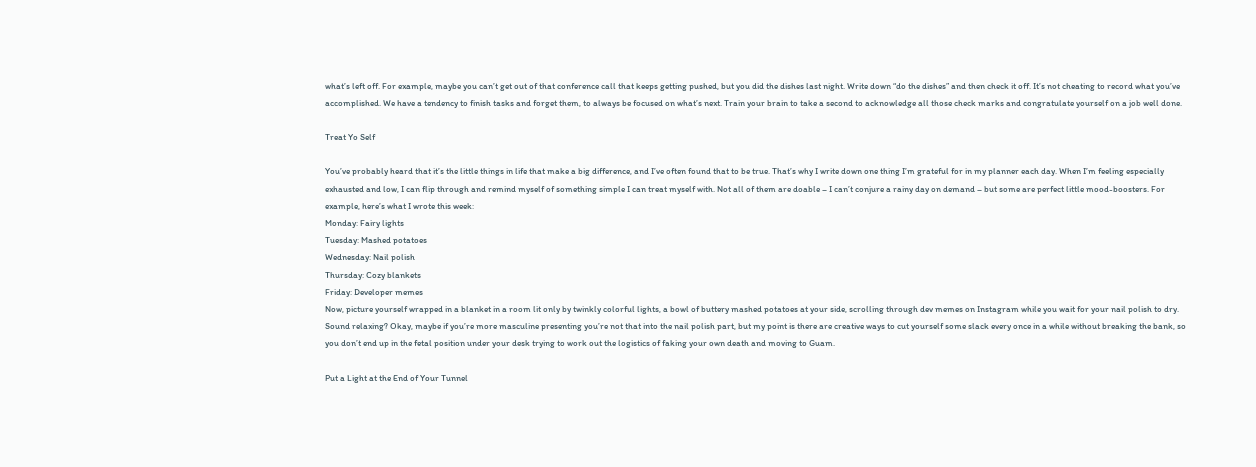what’s left off. For example, maybe you can’t get out of that conference call that keeps getting pushed, but you did the dishes last night. Write down “do the dishes” and then check it off. It’s not cheating to record what you’ve accomplished. We have a tendency to finish tasks and forget them, to always be focused on what’s next. Train your brain to take a second to acknowledge all those check marks and congratulate yourself on a job well done.

Treat Yo Self

You’ve probably heard that it’s the little things in life that make a big difference, and I’ve often found that to be true. That’s why I write down one thing I’m grateful for in my planner each day. When I’m feeling especially exhausted and low, I can flip through and remind myself of something simple I can treat myself with. Not all of them are doable – I can’t conjure a rainy day on demand – but some are perfect little mood-boosters. For example, here’s what I wrote this week:
Monday: Fairy lights
Tuesday: Mashed potatoes
Wednesday: Nail polish
Thursday: Cozy blankets
Friday: Developer memes
Now, picture yourself wrapped in a blanket in a room lit only by twinkly colorful lights, a bowl of buttery mashed potatoes at your side, scrolling through dev memes on Instagram while you wait for your nail polish to dry. Sound relaxing? Okay, maybe if you’re more masculine presenting you’re not that into the nail polish part, but my point is there are creative ways to cut yourself some slack every once in a while without breaking the bank, so you don’t end up in the fetal position under your desk trying to work out the logistics of faking your own death and moving to Guam.

Put a Light at the End of Your Tunnel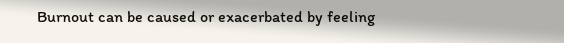Burnout can be caused or exacerbated by feeling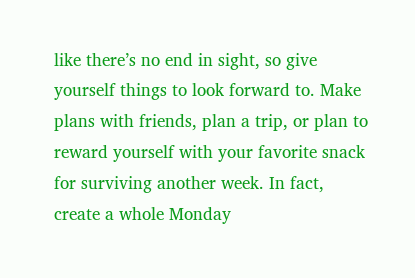like there’s no end in sight, so give yourself things to look forward to. Make plans with friends, plan a trip, or plan to reward yourself with your favorite snack for surviving another week. In fact, create a whole Monday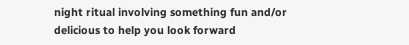night ritual involving something fun and/or delicious to help you look forward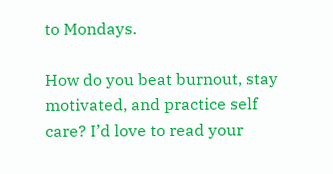to Mondays.

How do you beat burnout, stay motivated, and practice self care? I’d love to read your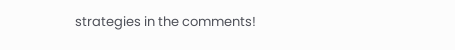strategies in the comments!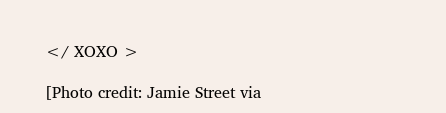</ XOXO >

[Photo credit: Jamie Street via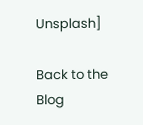Unsplash]

Back to the Blog